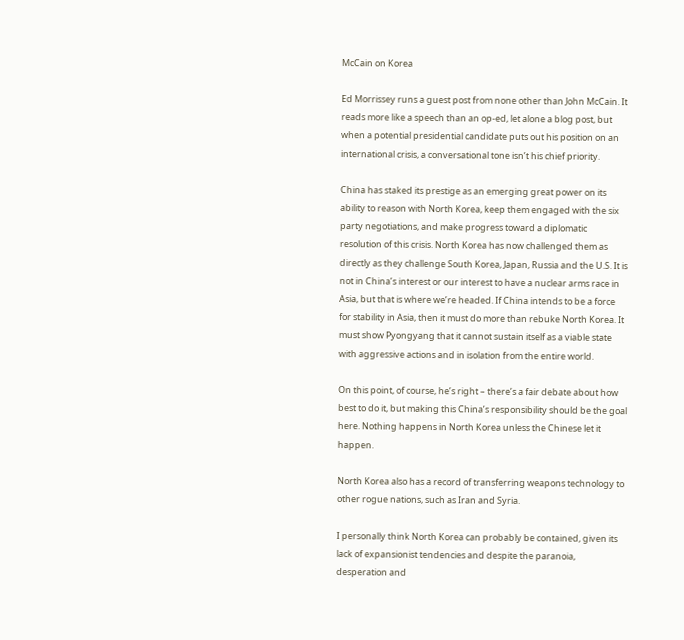McCain on Korea

Ed Morrissey runs a guest post from none other than John McCain. It reads more like a speech than an op-ed, let alone a blog post, but when a potential presidential candidate puts out his position on an international crisis, a conversational tone isn’t his chief priority.

China has staked its prestige as an emerging great power on its ability to reason with North Korea, keep them engaged with the six party negotiations, and make progress toward a diplomatic resolution of this crisis. North Korea has now challenged them as directly as they challenge South Korea, Japan, Russia and the U.S. It is not in China’s interest or our interest to have a nuclear arms race in Asia, but that is where we’re headed. If China intends to be a force for stability in Asia, then it must do more than rebuke North Korea. It must show Pyongyang that it cannot sustain itself as a viable state with aggressive actions and in isolation from the entire world.

On this point, of course, he’s right – there’s a fair debate about how best to do it, but making this China’s responsibility should be the goal here. Nothing happens in North Korea unless the Chinese let it happen.

North Korea also has a record of transferring weapons technology to other rogue nations, such as Iran and Syria.

I personally think North Korea can probably be contained, given its lack of expansionist tendencies and despite the paranoia, desperation and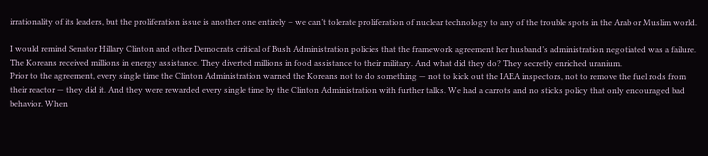irrationality of its leaders, but the proliferation issue is another one entirely – we can’t tolerate proliferation of nuclear technology to any of the trouble spots in the Arab or Muslim world.

I would remind Senator Hillary Clinton and other Democrats critical of Bush Administration policies that the framework agreement her husband’s administration negotiated was a failure. The Koreans received millions in energy assistance. They diverted millions in food assistance to their military. And what did they do? They secretly enriched uranium.
Prior to the agreement, every single time the Clinton Administration warned the Koreans not to do something — not to kick out the IAEA inspectors, not to remove the fuel rods from their reactor — they did it. And they were rewarded every single time by the Clinton Administration with further talks. We had a carrots and no sticks policy that only encouraged bad behavior. When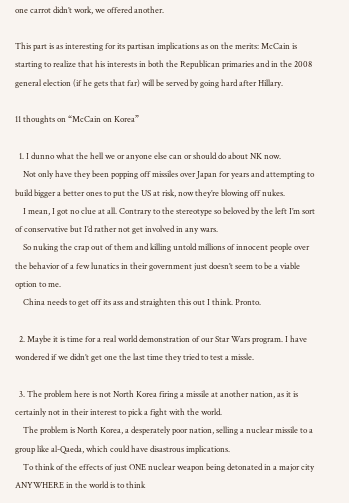one carrot didn’t work, we offered another.

This part is as interesting for its partisan implications as on the merits: McCain is starting to realize that his interests in both the Republican primaries and in the 2008 general election (if he gets that far) will be served by going hard after Hillary.

11 thoughts on “McCain on Korea”

  1. I dunno what the hell we or anyone else can or should do about NK now.
    Not only have they been popping off missiles over Japan for years and attempting to build bigger a better ones to put the US at risk, now they’re blowing off nukes.
    I mean, I got no clue at all. Contrary to the stereotype so beloved by the left I’m sort of conservative but I’d rather not get involved in any wars.
    So nuking the crap out of them and killing untold millions of innocent people over the behavior of a few lunatics in their government just doesn’t seem to be a viable option to me.
    China needs to get off its ass and straighten this out I think. Pronto.

  2. Maybe it is time for a real world demonstration of our Star Wars program. I have wondered if we didn’t get one the last time they tried to test a missle.

  3. The problem here is not North Korea firing a missile at another nation, as it is certainly not in their interest to pick a fight with the world.
    The problem is North Korea, a desperately poor nation, selling a nuclear missile to a group like al-Qaeda, which could have disastrous implications.
    To think of the effects of just ONE nuclear weapon being detonated in a major city ANYWHERE in the world is to think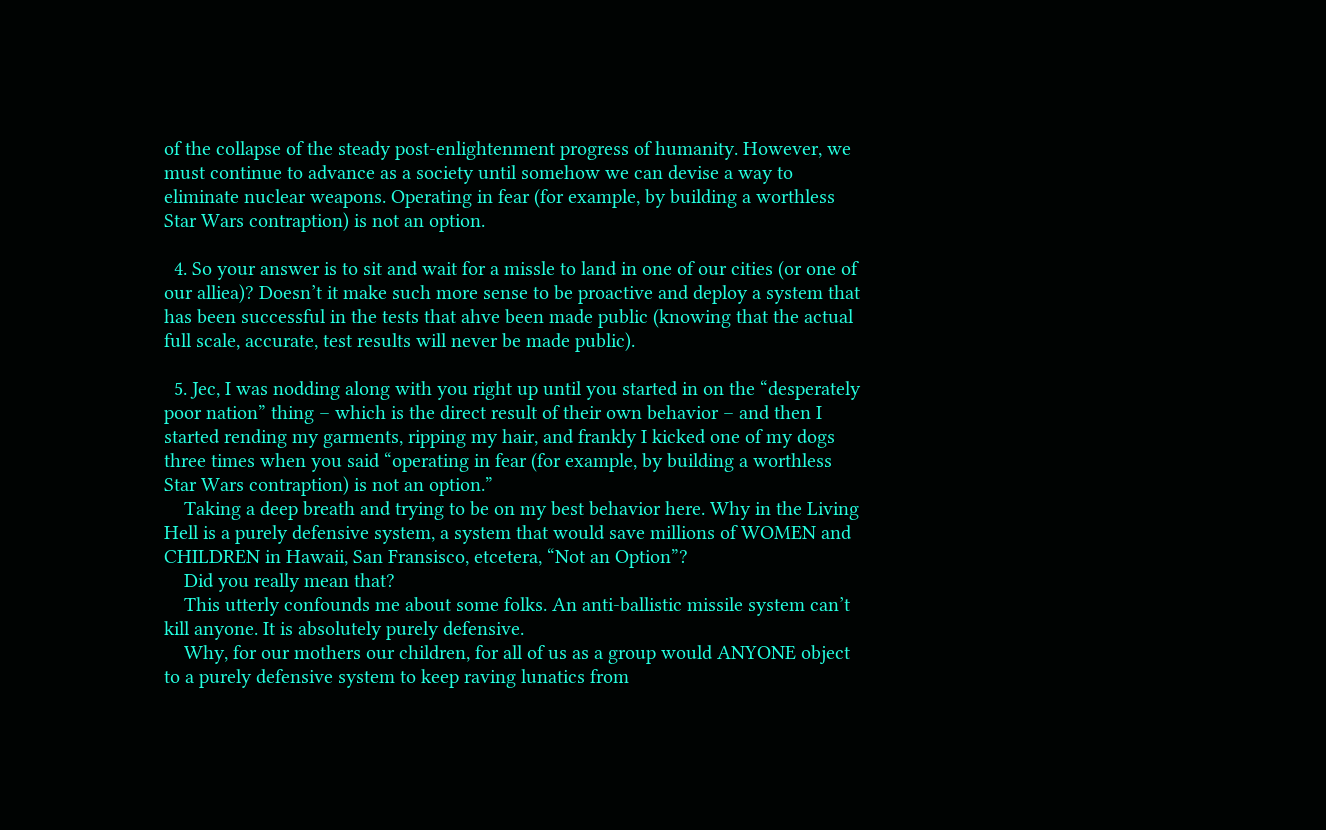of the collapse of the steady post-enlightenment progress of humanity. However, we must continue to advance as a society until somehow we can devise a way to eliminate nuclear weapons. Operating in fear (for example, by building a worthless Star Wars contraption) is not an option.

  4. So your answer is to sit and wait for a missle to land in one of our cities (or one of our alliea)? Doesn’t it make such more sense to be proactive and deploy a system that has been successful in the tests that ahve been made public (knowing that the actual full scale, accurate, test results will never be made public).

  5. Jec, I was nodding along with you right up until you started in on the “desperately poor nation” thing – which is the direct result of their own behavior – and then I started rending my garments, ripping my hair, and frankly I kicked one of my dogs three times when you said “operating in fear (for example, by building a worthless Star Wars contraption) is not an option.”
    Taking a deep breath and trying to be on my best behavior here. Why in the Living Hell is a purely defensive system, a system that would save millions of WOMEN and CHILDREN in Hawaii, San Fransisco, etcetera, “Not an Option”?
    Did you really mean that?
    This utterly confounds me about some folks. An anti-ballistic missile system can’t kill anyone. It is absolutely purely defensive.
    Why, for our mothers our children, for all of us as a group would ANYONE object to a purely defensive system to keep raving lunatics from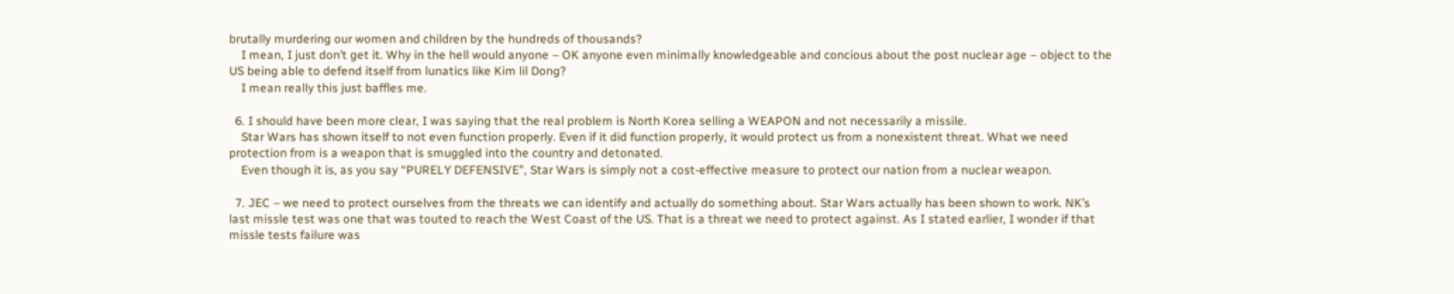brutally murdering our women and children by the hundreds of thousands?
    I mean, I just don’t get it. Why in the hell would anyone – OK anyone even minimally knowledgeable and concious about the post nuclear age – object to the US being able to defend itself from lunatics like Kim lil Dong?
    I mean really this just baffles me.

  6. I should have been more clear, I was saying that the real problem is North Korea selling a WEAPON and not necessarily a missile.
    Star Wars has shown itself to not even function properly. Even if it did function properly, it would protect us from a nonexistent threat. What we need protection from is a weapon that is smuggled into the country and detonated.
    Even though it is, as you say “PURELY DEFENSIVE”, Star Wars is simply not a cost-effective measure to protect our nation from a nuclear weapon.

  7. JEC – we need to protect ourselves from the threats we can identify and actually do something about. Star Wars actually has been shown to work. NK’s last missle test was one that was touted to reach the West Coast of the US. That is a threat we need to protect against. As I stated earlier, I wonder if that missle tests failure was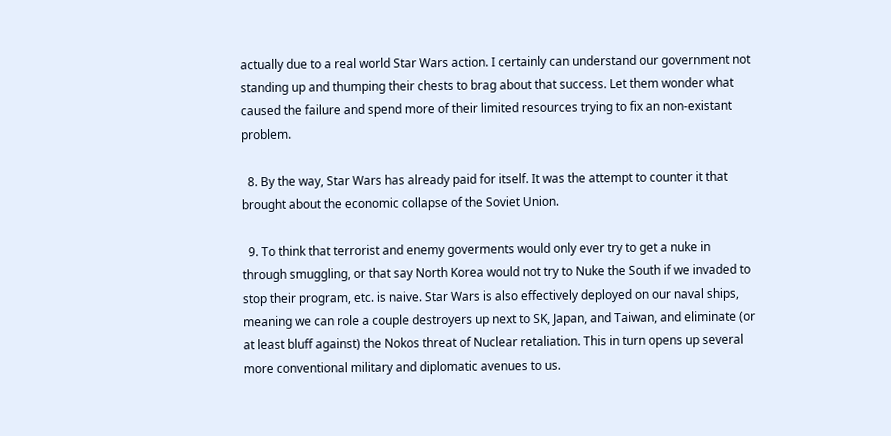actually due to a real world Star Wars action. I certainly can understand our government not standing up and thumping their chests to brag about that success. Let them wonder what caused the failure and spend more of their limited resources trying to fix an non-existant problem.

  8. By the way, Star Wars has already paid for itself. It was the attempt to counter it that brought about the economic collapse of the Soviet Union.

  9. To think that terrorist and enemy goverments would only ever try to get a nuke in through smuggling, or that say North Korea would not try to Nuke the South if we invaded to stop their program, etc. is naive. Star Wars is also effectively deployed on our naval ships, meaning we can role a couple destroyers up next to SK, Japan, and Taiwan, and eliminate (or at least bluff against) the Nokos threat of Nuclear retaliation. This in turn opens up several more conventional military and diplomatic avenues to us.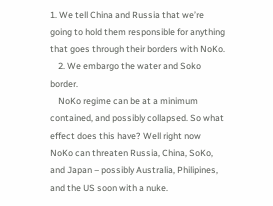1. We tell China and Russia that we’re going to hold them responsible for anything that goes through their borders with NoKo.
    2. We embargo the water and Soko border.
    NoKo regime can be at a minimum contained, and possibly collapsed. So what effect does this have? Well right now NoKo can threaten Russia, China, SoKo, and Japan – possibly Australia, Philipines, and the US soon with a nuke.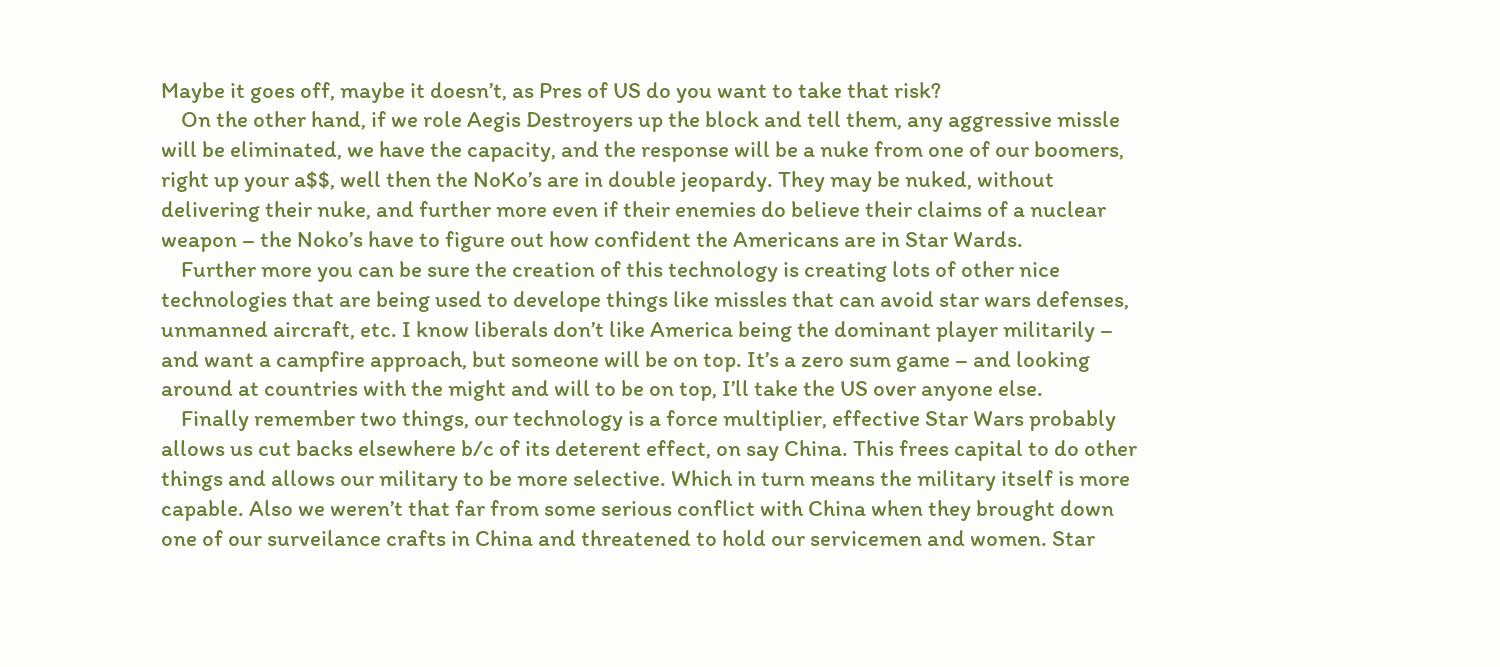Maybe it goes off, maybe it doesn’t, as Pres of US do you want to take that risk?
    On the other hand, if we role Aegis Destroyers up the block and tell them, any aggressive missle will be eliminated, we have the capacity, and the response will be a nuke from one of our boomers, right up your a$$, well then the NoKo’s are in double jeopardy. They may be nuked, without delivering their nuke, and further more even if their enemies do believe their claims of a nuclear weapon – the Noko’s have to figure out how confident the Americans are in Star Wards.
    Further more you can be sure the creation of this technology is creating lots of other nice technologies that are being used to develope things like missles that can avoid star wars defenses, unmanned aircraft, etc. I know liberals don’t like America being the dominant player militarily – and want a campfire approach, but someone will be on top. It’s a zero sum game – and looking around at countries with the might and will to be on top, I’ll take the US over anyone else.
    Finally remember two things, our technology is a force multiplier, effective Star Wars probably allows us cut backs elsewhere b/c of its deterent effect, on say China. This frees capital to do other things and allows our military to be more selective. Which in turn means the military itself is more capable. Also we weren’t that far from some serious conflict with China when they brought down one of our surveilance crafts in China and threatened to hold our servicemen and women. Star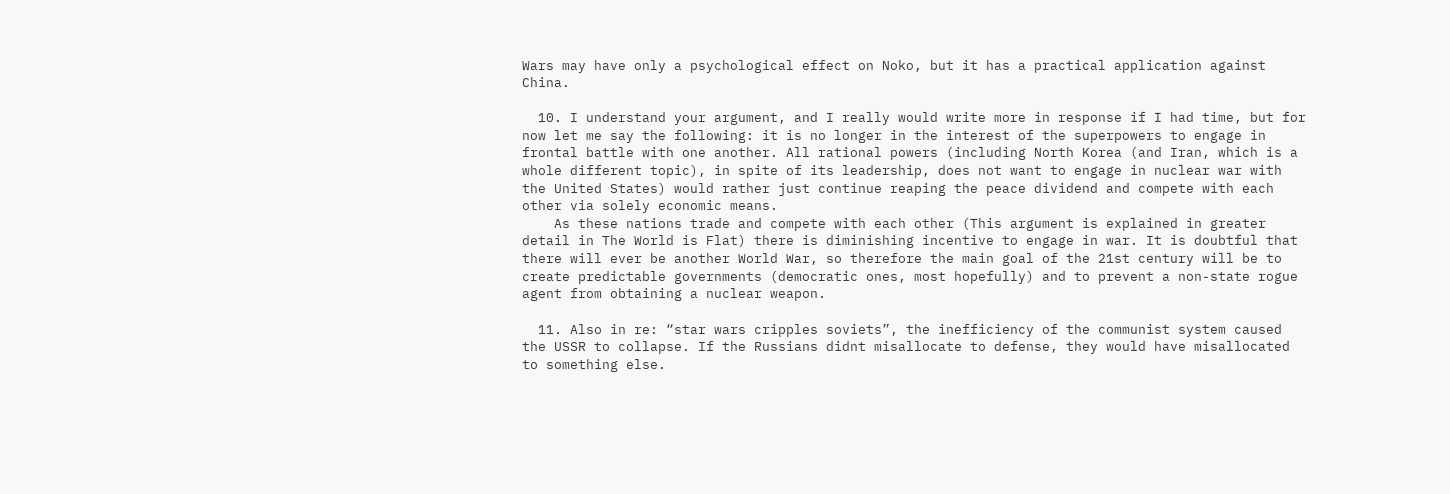Wars may have only a psychological effect on Noko, but it has a practical application against China.

  10. I understand your argument, and I really would write more in response if I had time, but for now let me say the following: it is no longer in the interest of the superpowers to engage in frontal battle with one another. All rational powers (including North Korea (and Iran, which is a whole different topic), in spite of its leadership, does not want to engage in nuclear war with the United States) would rather just continue reaping the peace dividend and compete with each other via solely economic means.
    As these nations trade and compete with each other (This argument is explained in greater detail in The World is Flat) there is diminishing incentive to engage in war. It is doubtful that there will ever be another World War, so therefore the main goal of the 21st century will be to create predictable governments (democratic ones, most hopefully) and to prevent a non-state rogue agent from obtaining a nuclear weapon.

  11. Also in re: “star wars cripples soviets”, the inefficiency of the communist system caused the USSR to collapse. If the Russians didnt misallocate to defense, they would have misallocated to something else.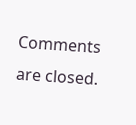Comments are closed.